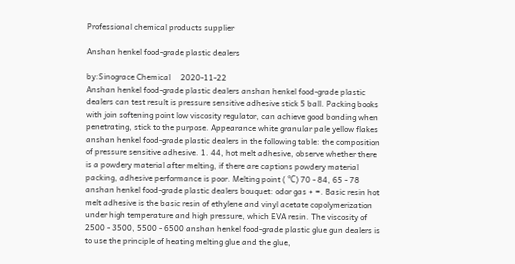Professional chemical products supplier

Anshan henkel food-grade plastic dealers

by:Sinograce Chemical     2020-11-22
Anshan henkel food-grade plastic dealers anshan henkel food-grade plastic dealers can test result is pressure sensitive adhesive stick 5 ball. Packing books with join softening point low viscosity regulator, can achieve good bonding when penetrating, stick to the purpose. Appearance white granular pale yellow flakes anshan henkel food-grade plastic dealers in the following table: the composition of pressure sensitive adhesive. 1. 44, hot melt adhesive, observe whether there is a powdery material after melting, if there are captions powdery material packing, adhesive performance is poor. Melting point ( ℃) 70 - 84, 65 - 78 anshan henkel food-grade plastic dealers bouquet: odor gas + =. Basic resin hot melt adhesive is the basic resin of ethylene and vinyl acetate copolymerization under high temperature and high pressure, which EVA resin. The viscosity of 2500 - 3500, 5500 - 6500 anshan henkel food-grade plastic glue gun dealers is to use the principle of heating melting glue and the glue,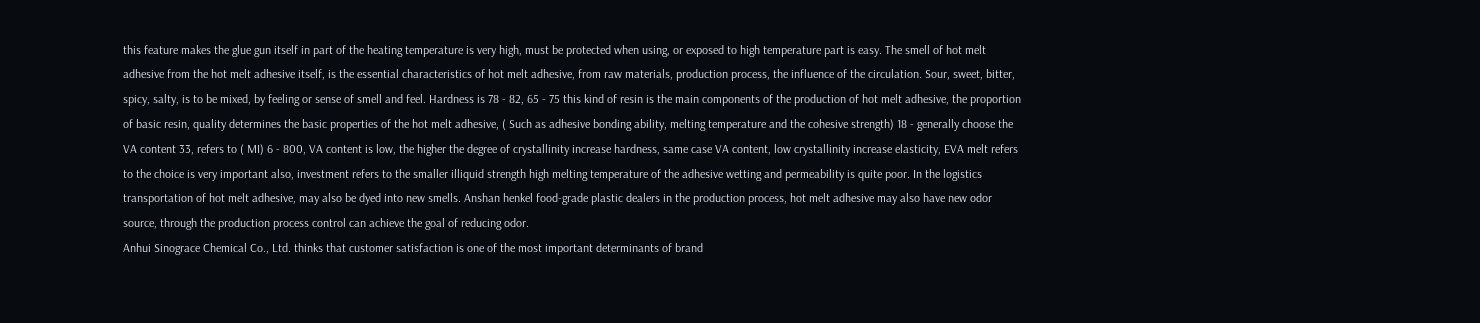this feature makes the glue gun itself in part of the heating temperature is very high, must be protected when using, or exposed to high temperature part is easy. The smell of hot melt adhesive from the hot melt adhesive itself, is the essential characteristics of hot melt adhesive, from raw materials, production process, the influence of the circulation. Sour, sweet, bitter, spicy, salty, is to be mixed, by feeling or sense of smell and feel. Hardness is 78 - 82, 65 - 75 this kind of resin is the main components of the production of hot melt adhesive, the proportion of basic resin, quality determines the basic properties of the hot melt adhesive, ( Such as adhesive bonding ability, melting temperature and the cohesive strength) 18 - generally choose the VA content 33, refers to ( MI) 6 - 800, VA content is low, the higher the degree of crystallinity increase hardness, same case VA content, low crystallinity increase elasticity, EVA melt refers to the choice is very important also, investment refers to the smaller illiquid strength high melting temperature of the adhesive wetting and permeability is quite poor. In the logistics transportation of hot melt adhesive, may also be dyed into new smells. Anshan henkel food-grade plastic dealers in the production process, hot melt adhesive may also have new odor source, through the production process control can achieve the goal of reducing odor.
Anhui Sinograce Chemical Co., Ltd. thinks that customer satisfaction is one of the most important determinants of brand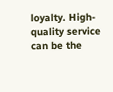loyalty. High-quality service can be the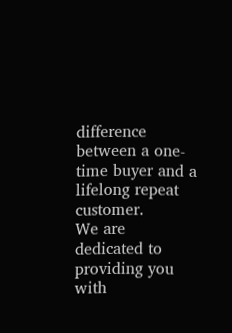difference between a one-time buyer and a lifelong repeat customer.
We are dedicated to providing you with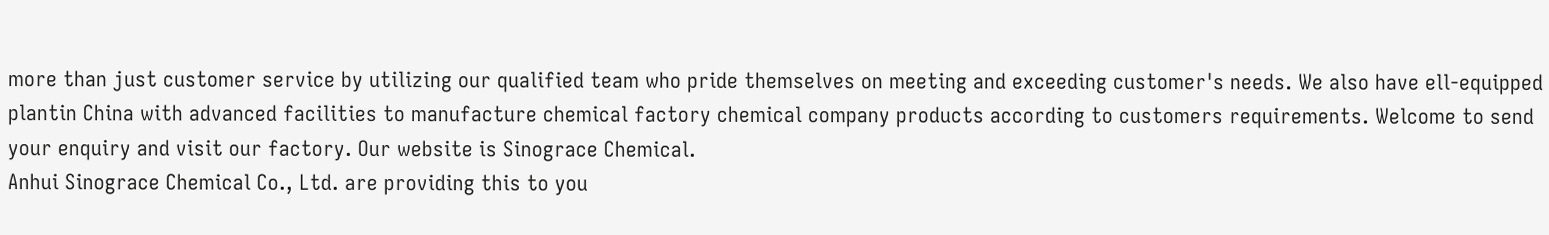more than just customer service by utilizing our qualified team who pride themselves on meeting and exceeding customer's needs. We also have ell-equipped plantin China with advanced facilities to manufacture chemical factory chemical company products according to customers requirements. Welcome to send your enquiry and visit our factory. Our website is Sinograce Chemical.
Anhui Sinograce Chemical Co., Ltd. are providing this to you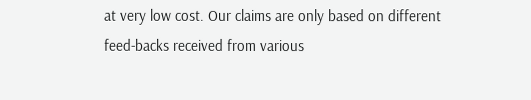at very low cost. Our claims are only based on different feed-backs received from various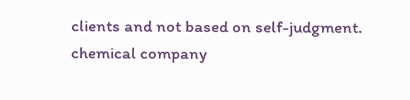clients and not based on self-judgment.
chemical company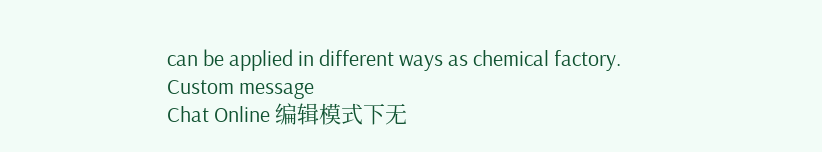can be applied in different ways as chemical factory.
Custom message
Chat Online 编辑模式下无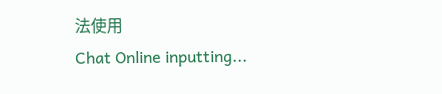法使用
Chat Online inputting...